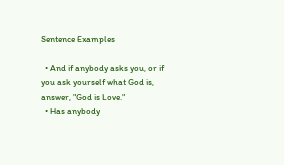Sentence Examples

  • And if anybody asks you, or if you ask yourself what God is, answer, "God is Love."
  • Has anybody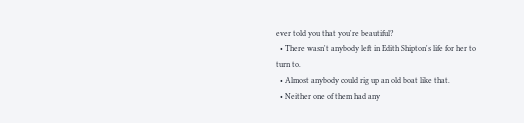ever told you that you're beautiful?
  • There wasn't anybody left in Edith Shipton's life for her to turn to.
  • Almost anybody could rig up an old boat like that.
  • Neither one of them had any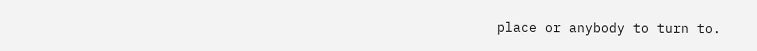place or anybody to turn to.